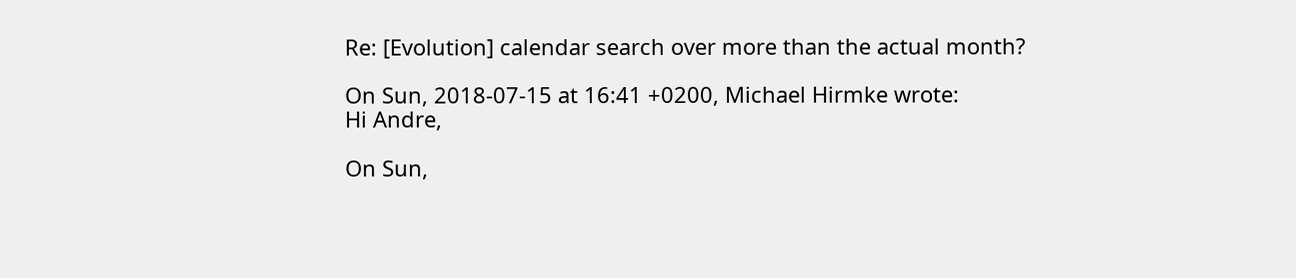Re: [Evolution] calendar search over more than the actual month?

On Sun, 2018-07-15 at 16:41 +0200, Michael Hirmke wrote:
Hi Andre,

On Sun,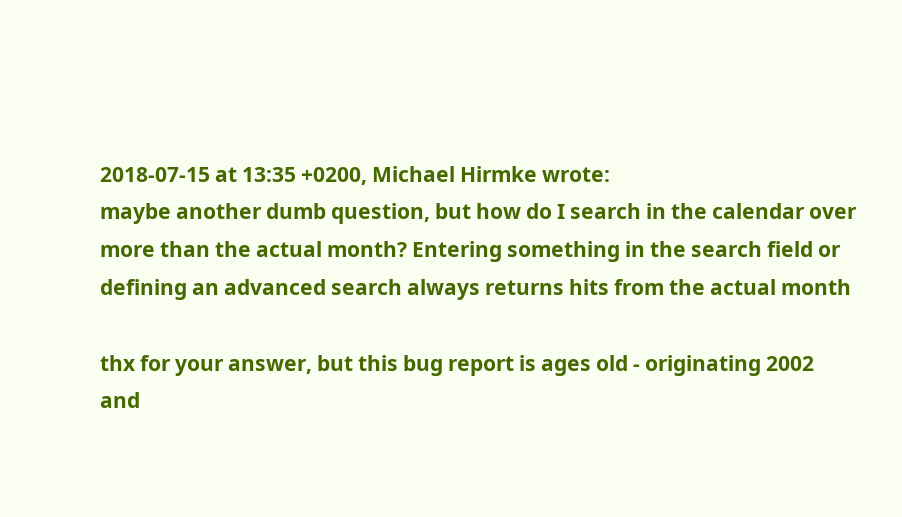2018-07-15 at 13:35 +0200, Michael Hirmke wrote:
maybe another dumb question, but how do I search in the calendar over
more than the actual month? Entering something in the search field or
defining an advanced search always returns hits from the actual month

thx for your answer, but this bug report is ages old - originating 2002
and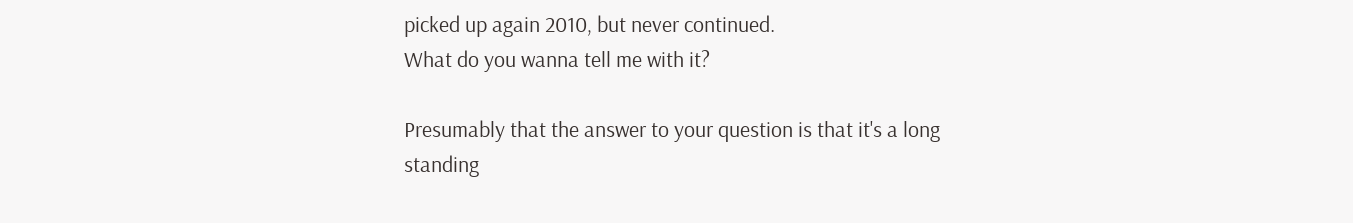picked up again 2010, but never continued.
What do you wanna tell me with it?

Presumably that the answer to your question is that it's a long
standing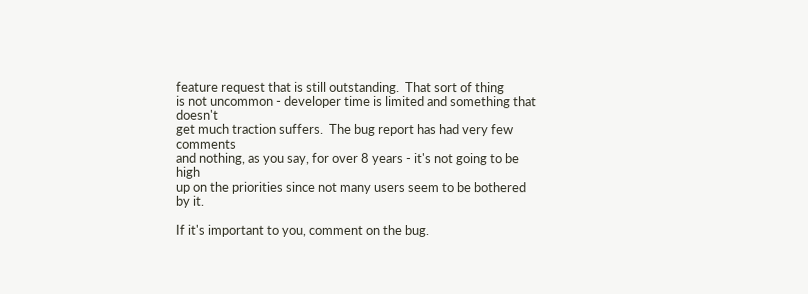feature request that is still outstanding.  That sort of thing
is not uncommon - developer time is limited and something that doesn't
get much traction suffers.  The bug report has had very few comments
and nothing, as you say, for over 8 years - it's not going to be high
up on the priorities since not many users seem to be bothered by it.

If it's important to you, comment on the bug.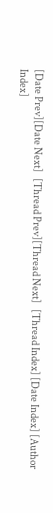[Date Prev][Date Next]   [Thread Prev][Thread Next]   [Thread Index] [Date Index] [Author Index]